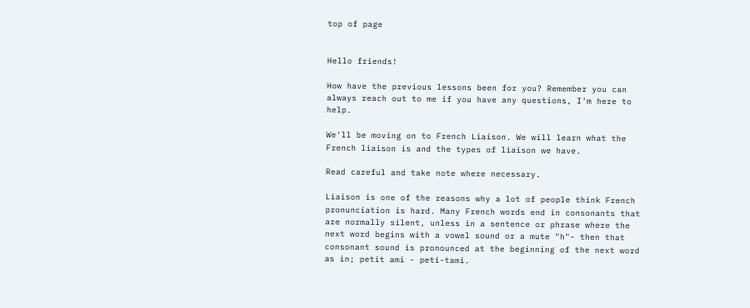top of page


Hello friends!

How have the previous lessons been for you? Remember you can always reach out to me if you have any questions, I'm here to help.

We'll be moving on to French Liaison. We will learn what the French liaison is and the types of liaison we have.

Read careful and take note where necessary.

Liaison is one of the reasons why a lot of people think French pronunciation is hard. Many French words end in consonants that are normally silent, unless in a sentence or phrase where the next word begins with a vowel sound or a mute "h"- then that consonant sound is pronounced at the beginning of the next word as in; petit ami - peti-tami.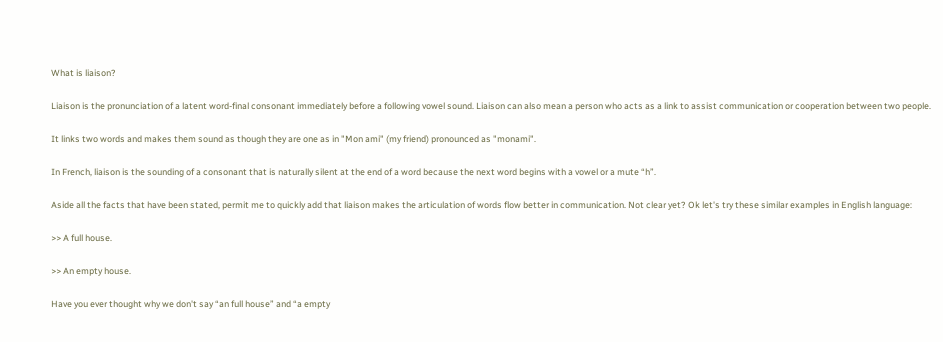What is liaison?

Liaison is the pronunciation of a latent word-final consonant immediately before a following vowel sound. Liaison can also mean a person who acts as a link to assist communication or cooperation between two people.

It links two words and makes them sound as though they are one as in "Mon ami" (my friend) pronounced as "monami".

In French, liaison is the sounding of a consonant that is naturally silent at the end of a word because the next word begins with a vowel or a mute “h”.

Aside all the facts that have been stated, permit me to quickly add that liaison makes the articulation of words flow better in communication. Not clear yet? Ok let's try these similar examples in English language:

>> A full house.

>> An empty house.

Have you ever thought why we don't say “an full house” and “a empty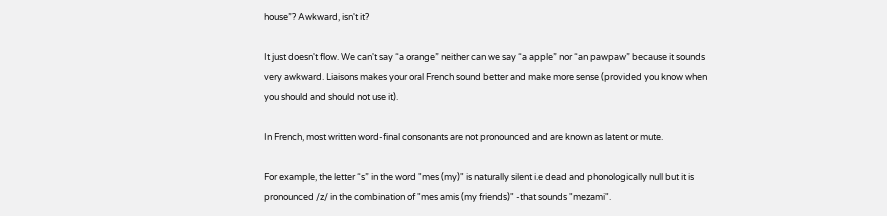house”? Awkward, isn't it?

It just doesn't flow. We can't say “a orange” neither can we say “a apple” nor “an pawpaw” because it sounds very awkward. Liaisons makes your oral French sound better and make more sense (provided you know when you should and should not use it).

In French, most written word-final consonants are not pronounced and are known as latent or mute.

For example, the letter “s” in the word "mes (my)" is naturally silent i.e dead and phonologically null but it is pronounced /z/ in the combination of "mes amis (my friends)" -that sounds "mezami".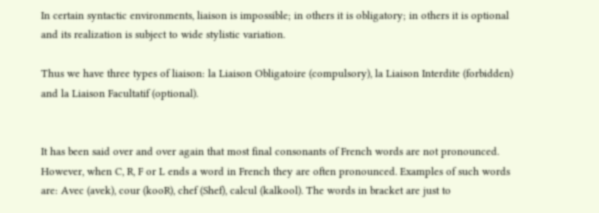In certain syntactic environments, liaison is impossible; in others it is obligatory; in others it is optional and its realization is subject to wide stylistic variation.

Thus we have three types of liaison: la Liaison Obligatoire (compulsory), la Liaison Interdite (forbidden) and la Liaison Facultatif (optional).


It has been said over and over again that most final consonants of French words are not pronounced. However, when C, R, F or L ends a word in French they are often pronounced. Examples of such words are: Avec (avek), cour (kooR), chef (Shef), calcul (kalkool). The words in bracket are just to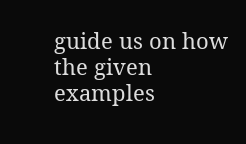guide us on how the given examples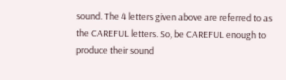sound. The 4 letters given above are referred to as the CAREFUL letters. So, be CAREFUL enough to produce their sound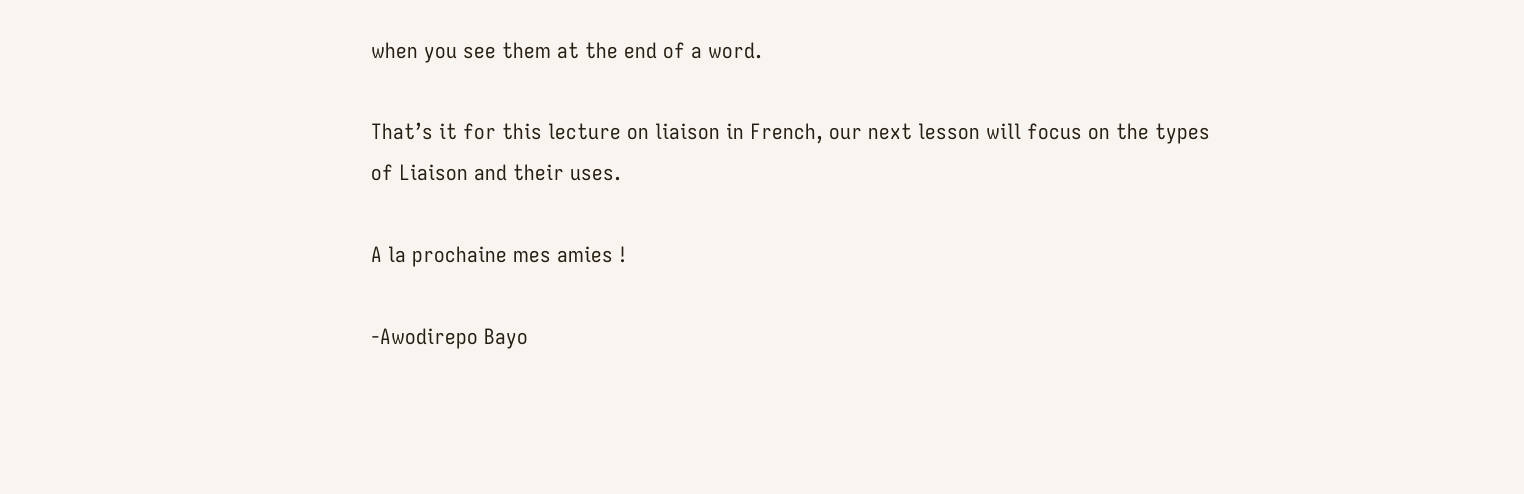when you see them at the end of a word.

That’s it for this lecture on liaison in French, our next lesson will focus on the types of Liaison and their uses.

A la prochaine mes amies !

-Awodirepo Bayo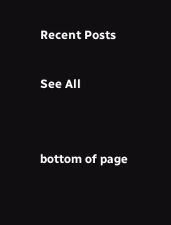Recent Posts

See All


bottom of page